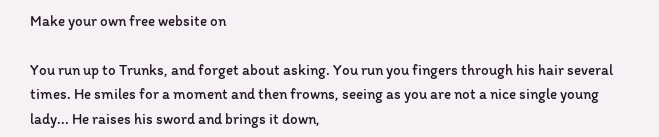Make your own free website on

You run up to Trunks, and forget about asking. You run you fingers through his hair several times. He smiles for a moment and then frowns, seeing as you are not a nice single young lady... He raises his sword and brings it down,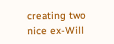creating two nice ex-Will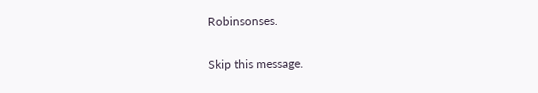Robinsonses.

Skip this message.